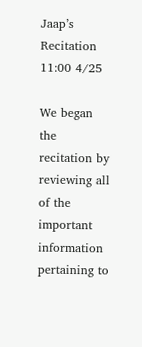Jaap’s Recitation 11:00 4/25

We began the recitation by reviewing all of the important information pertaining to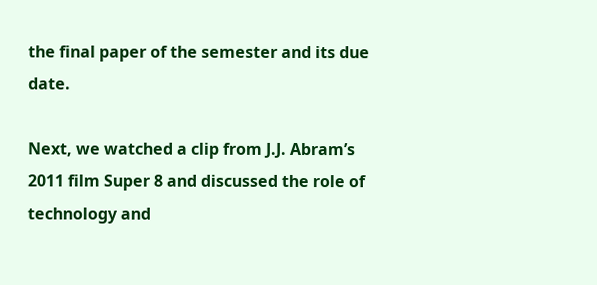the final paper of the semester and its due date.

Next, we watched a clip from J.J. Abram’s 2011 film Super 8 and discussed the role of technology and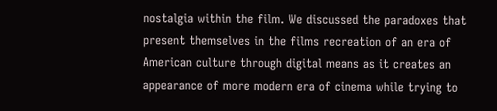nostalgia within the film. We discussed the paradoxes that present themselves in the films recreation of an era of American culture through digital means as it creates an appearance of more modern era of cinema while trying to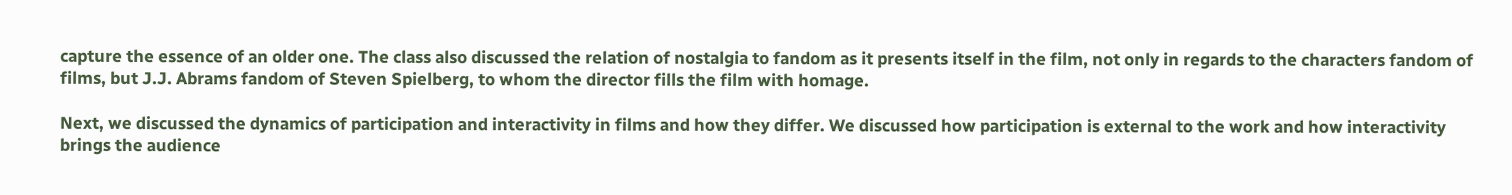capture the essence of an older one. The class also discussed the relation of nostalgia to fandom as it presents itself in the film, not only in regards to the characters fandom of films, but J.J. Abrams fandom of Steven Spielberg, to whom the director fills the film with homage.

Next, we discussed the dynamics of participation and interactivity in films and how they differ. We discussed how participation is external to the work and how interactivity brings the audience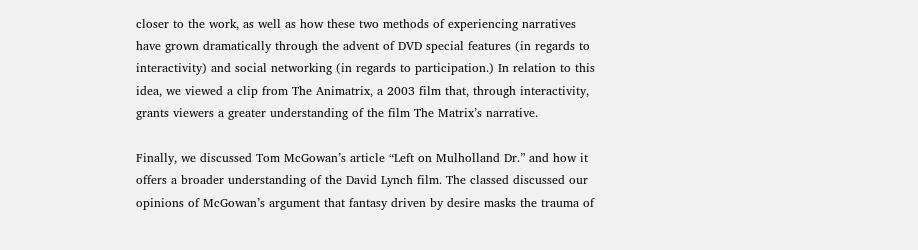closer to the work, as well as how these two methods of experiencing narratives have grown dramatically through the advent of DVD special features (in regards to interactivity) and social networking (in regards to participation.) In relation to this idea, we viewed a clip from The Animatrix, a 2003 film that, through interactivity, grants viewers a greater understanding of the film The Matrix’s narrative.

Finally, we discussed Tom McGowan’s article “Left on Mulholland Dr.” and how it offers a broader understanding of the David Lynch film. The classed discussed our opinions of McGowan’s argument that fantasy driven by desire masks the trauma of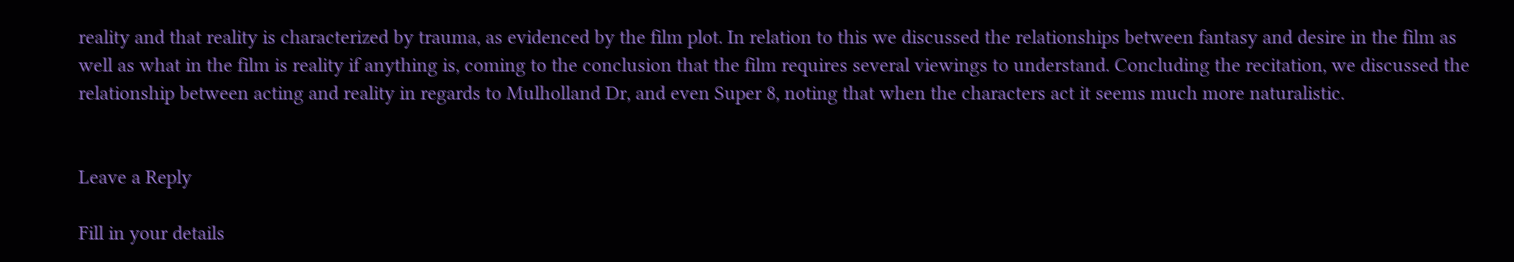reality and that reality is characterized by trauma, as evidenced by the film plot. In relation to this we discussed the relationships between fantasy and desire in the film as well as what in the film is reality if anything is, coming to the conclusion that the film requires several viewings to understand. Concluding the recitation, we discussed the relationship between acting and reality in regards to Mulholland Dr, and even Super 8, noting that when the characters act it seems much more naturalistic.


Leave a Reply

Fill in your details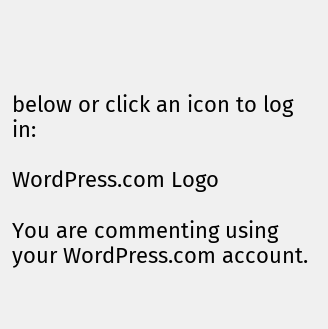below or click an icon to log in:

WordPress.com Logo

You are commenting using your WordPress.com account.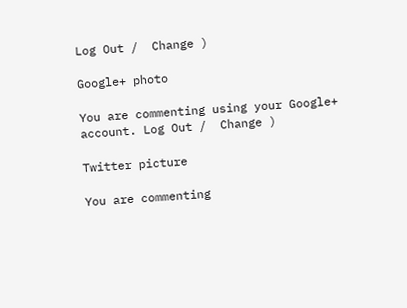Log Out /  Change )

Google+ photo

You are commenting using your Google+ account. Log Out /  Change )

Twitter picture

You are commenting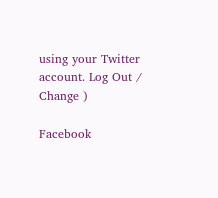using your Twitter account. Log Out /  Change )

Facebook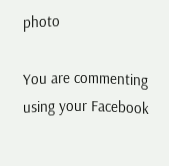photo

You are commenting using your Facebook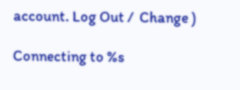account. Log Out /  Change )

Connecting to %s